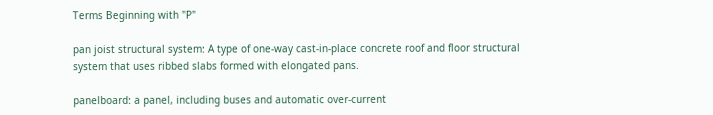Terms Beginning with "P"

pan joist structural system: A type of one-way cast-in-place concrete roof and floor structural system that uses ribbed slabs formed with elongated pans.

panelboard: a panel, including buses and automatic over-current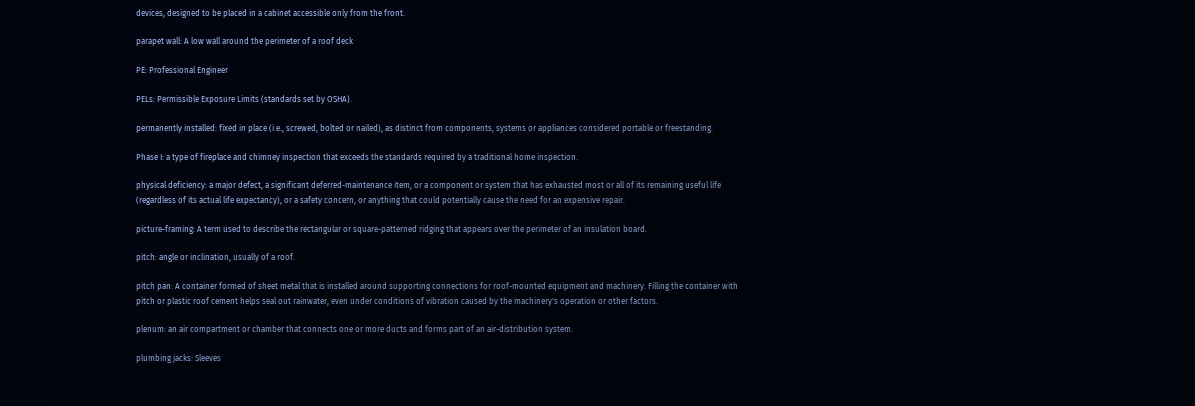devices, designed to be placed in a cabinet accessible only from the front.

parapet wall: A low wall around the perimeter of a roof deck

PE: Professional Engineer

PELs: Permissible Exposure Limits (standards set by OSHA).

permanently installed: fixed in place (i.e., screwed, bolted or nailed), as distinct from components, systems or appliances considered portable or freestanding.

Phase I: a type of fireplace and chimney inspection that exceeds the standards required by a traditional home inspection.

physical deficiency: a major defect, a significant deferred-maintenance item, or a component or system that has exhausted most or all of its remaining useful life (regardless of its actual life expectancy), or a safety concern, or anything that could potentially cause the need for an expensive repair.

picture-framing: A term used to describe the rectangular or square-patterned ridging that appears over the perimeter of an insulation board.

pitch: angle or inclination, usually of a roof.

pitch pan: A container formed of sheet metal that is installed around supporting connections for roof-mounted equipment and machinery. Filling the container with pitch or plastic roof cement helps seal out rainwater, even under conditions of vibration caused by the machinery's operation or other factors.

plenum: an air compartment or chamber that connects one or more ducts and forms part of an air-distribution system.

plumbing jacks: Sleeves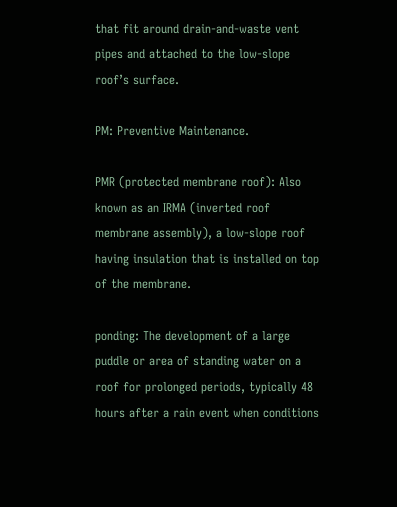that fit around drain-and-waste vent pipes and attached to the low-slope roof’s surface.

PM: Preventive Maintenance.

PMR (protected membrane roof): Also known as an IRMA (inverted roof membrane assembly), a low-slope roof having insulation that is installed on top of the membrane.

ponding: The development of a large puddle or area of standing water on a roof for prolonged periods, typically 48 hours after a rain event when conditions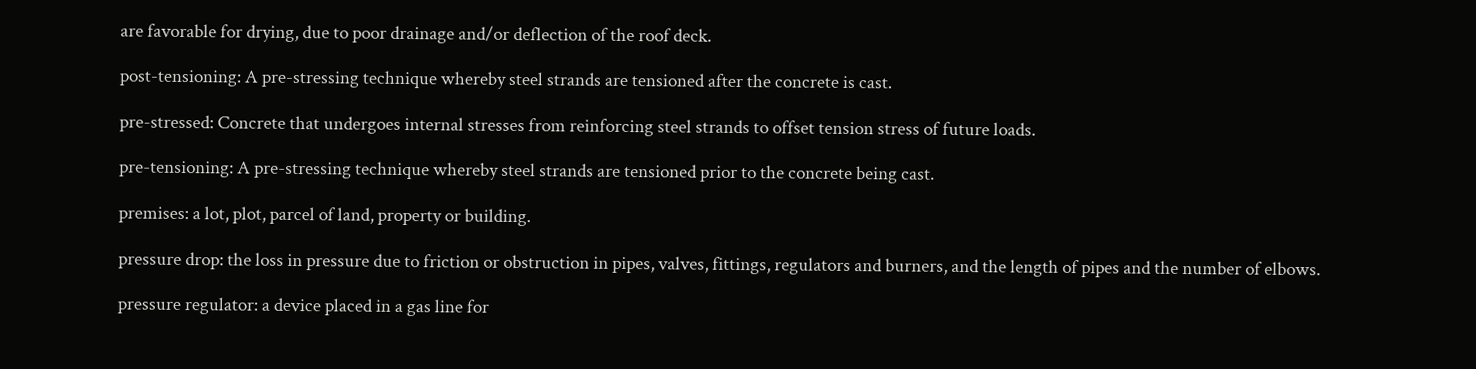are favorable for drying, due to poor drainage and/or deflection of the roof deck.

post-tensioning: A pre-stressing technique whereby steel strands are tensioned after the concrete is cast.

pre-stressed: Concrete that undergoes internal stresses from reinforcing steel strands to offset tension stress of future loads.

pre-tensioning: A pre-stressing technique whereby steel strands are tensioned prior to the concrete being cast.

premises: a lot, plot, parcel of land, property or building.

pressure drop: the loss in pressure due to friction or obstruction in pipes, valves, fittings, regulators and burners, and the length of pipes and the number of elbows.

pressure regulator: a device placed in a gas line for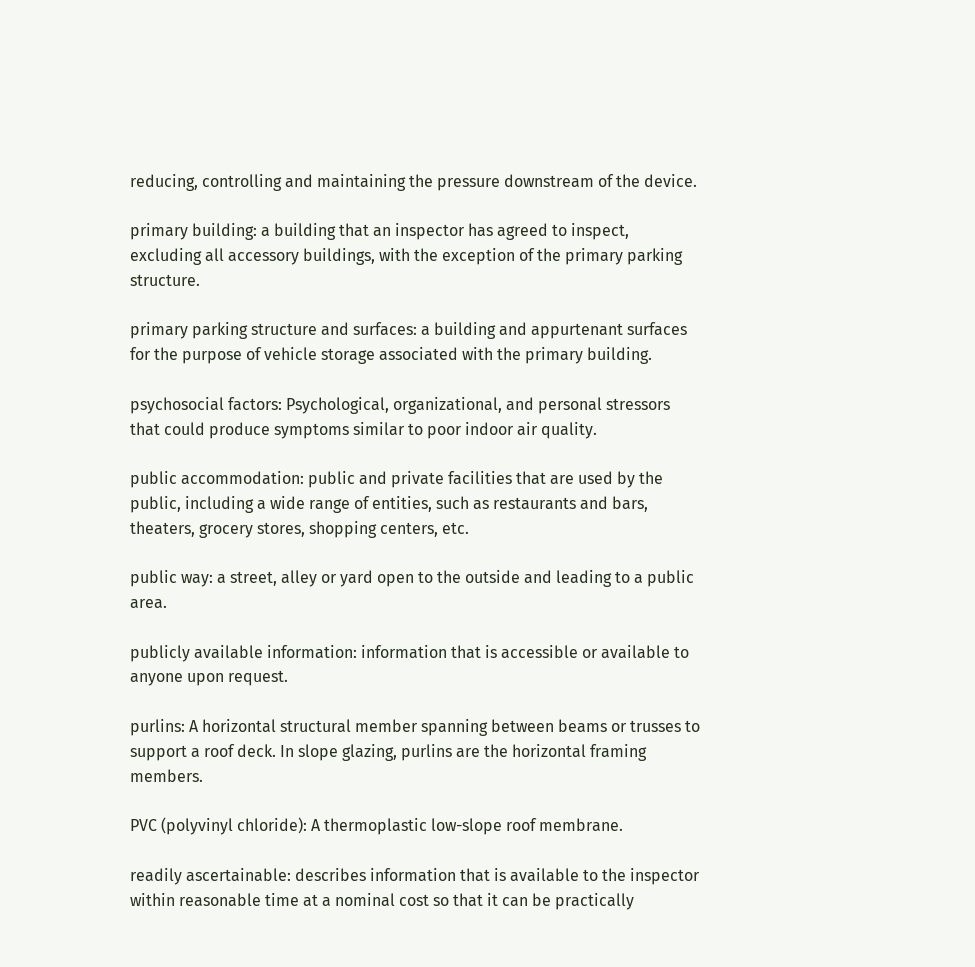reducing, controlling and maintaining the pressure downstream of the device.

primary building: a building that an inspector has agreed to inspect, excluding all accessory buildings, with the exception of the primary parking structure.

primary parking structure and surfaces: a building and appurtenant surfaces for the purpose of vehicle storage associated with the primary building.

psychosocial factors: Psychological, organizational, and personal stressors that could produce symptoms similar to poor indoor air quality.

public accommodation: public and private facilities that are used by the public, including a wide range of entities, such as restaurants and bars, theaters, grocery stores, shopping centers, etc.

public way: a street, alley or yard open to the outside and leading to a public area.

publicly available information: information that is accessible or available to anyone upon request.

purlins: A horizontal structural member spanning between beams or trusses to support a roof deck. In slope glazing, purlins are the horizontal framing members.

PVC (polyvinyl chloride): A thermoplastic low-slope roof membrane.

readily ascertainable: describes information that is available to the inspector within reasonable time at a nominal cost so that it can be practically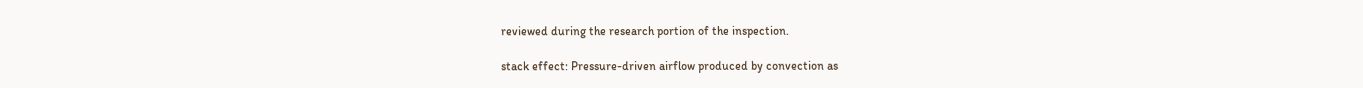reviewed during the research portion of the inspection.

stack effect: Pressure-driven airflow produced by convection as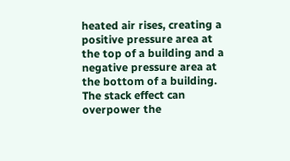heated air rises, creating a positive pressure area at the top of a building and a negative pressure area at the bottom of a building. The stack effect can overpower the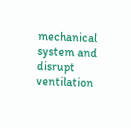mechanical system and disrupt ventilation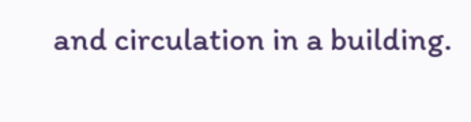and circulation in a building.